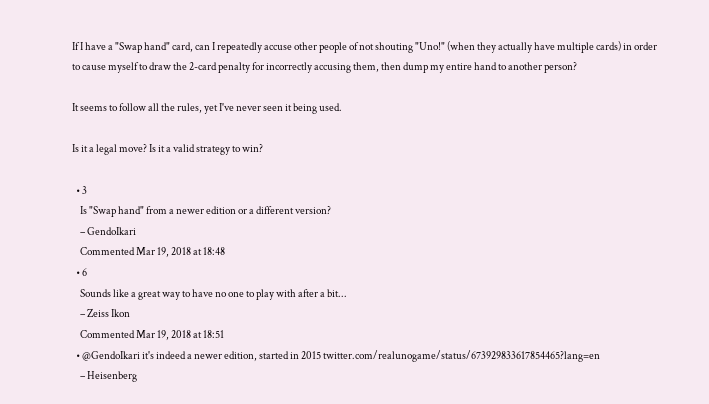If I have a "Swap hand" card, can I repeatedly accuse other people of not shouting "Uno!" (when they actually have multiple cards) in order to cause myself to draw the 2-card penalty for incorrectly accusing them, then dump my entire hand to another person?

It seems to follow all the rules, yet I've never seen it being used.

Is it a legal move? Is it a valid strategy to win?

  • 3
    Is "Swap hand" from a newer edition or a different version?
    – GendoIkari
    Commented Mar 19, 2018 at 18:48
  • 6
    Sounds like a great way to have no one to play with after a bit...
    – Zeiss Ikon
    Commented Mar 19, 2018 at 18:51
  • @GendoIkari it's indeed a newer edition, started in 2015 twitter.com/realunogame/status/673929833617854465?lang=en
    – Heisenberg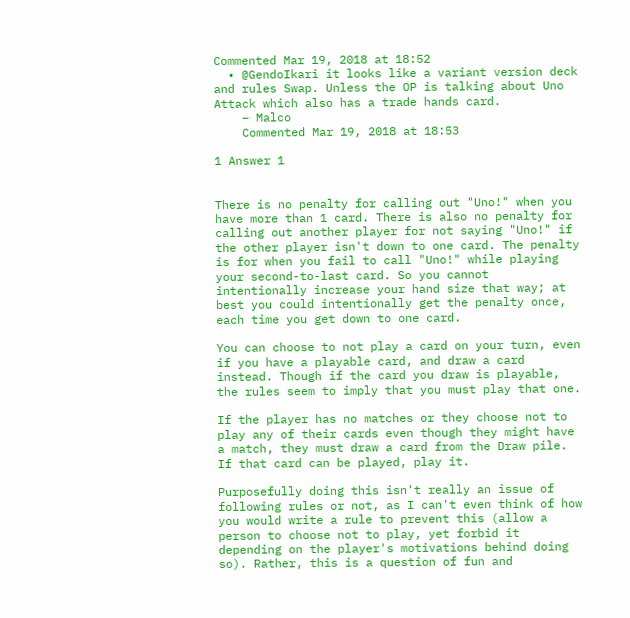Commented Mar 19, 2018 at 18:52
  • @GendoIkari it looks like a variant version deck and rules Swap. Unless the OP is talking about Uno Attack which also has a trade hands card.
    – Malco
    Commented Mar 19, 2018 at 18:53

1 Answer 1


There is no penalty for calling out "Uno!" when you have more than 1 card. There is also no penalty for calling out another player for not saying "Uno!" if the other player isn't down to one card. The penalty is for when you fail to call "Uno!" while playing your second-to-last card. So you cannot intentionally increase your hand size that way; at best you could intentionally get the penalty once, each time you get down to one card.

You can choose to not play a card on your turn, even if you have a playable card, and draw a card instead. Though if the card you draw is playable, the rules seem to imply that you must play that one.

If the player has no matches or they choose not to play any of their cards even though they might have a match, they must draw a card from the Draw pile. If that card can be played, play it.

Purposefully doing this isn't really an issue of following rules or not, as I can't even think of how you would write a rule to prevent this (allow a person to choose not to play, yet forbid it depending on the player's motivations behind doing so). Rather, this is a question of fun and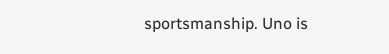sportsmanship. Uno is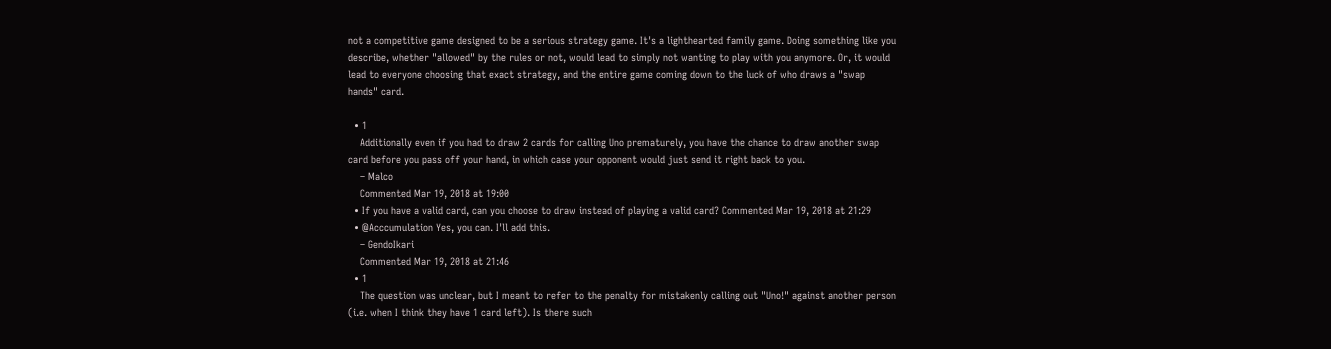not a competitive game designed to be a serious strategy game. It's a lighthearted family game. Doing something like you describe, whether "allowed" by the rules or not, would lead to simply not wanting to play with you anymore. Or, it would lead to everyone choosing that exact strategy, and the entire game coming down to the luck of who draws a "swap hands" card.

  • 1
    Additionally even if you had to draw 2 cards for calling Uno prematurely, you have the chance to draw another swap card before you pass off your hand, in which case your opponent would just send it right back to you.
    – Malco
    Commented Mar 19, 2018 at 19:00
  • If you have a valid card, can you choose to draw instead of playing a valid card? Commented Mar 19, 2018 at 21:29
  • @Acccumulation Yes, you can. I'll add this.
    – GendoIkari
    Commented Mar 19, 2018 at 21:46
  • 1
    The question was unclear, but I meant to refer to the penalty for mistakenly calling out "Uno!" against another person (i.e. when I think they have 1 card left). Is there such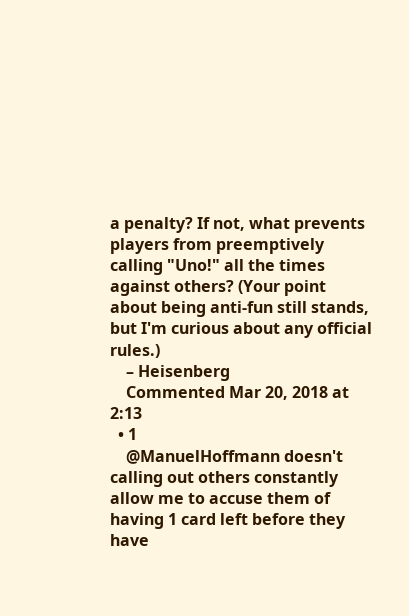a penalty? If not, what prevents players from preemptively calling "Uno!" all the times against others? (Your point about being anti-fun still stands, but I'm curious about any official rules.)
    – Heisenberg
    Commented Mar 20, 2018 at 2:13
  • 1
    @ManuelHoffmann doesn't calling out others constantly allow me to accuse them of having 1 card left before they have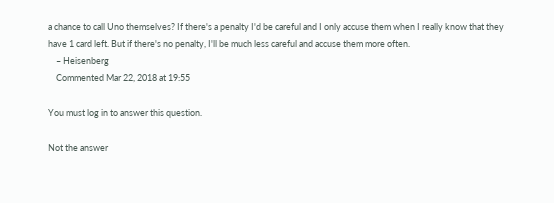a chance to call Uno themselves? If there's a penalty I'd be careful and I only accuse them when I really know that they have 1 card left. But if there's no penalty, I'll be much less careful and accuse them more often.
    – Heisenberg
    Commented Mar 22, 2018 at 19:55

You must log in to answer this question.

Not the answer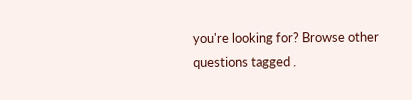you're looking for? Browse other questions tagged .